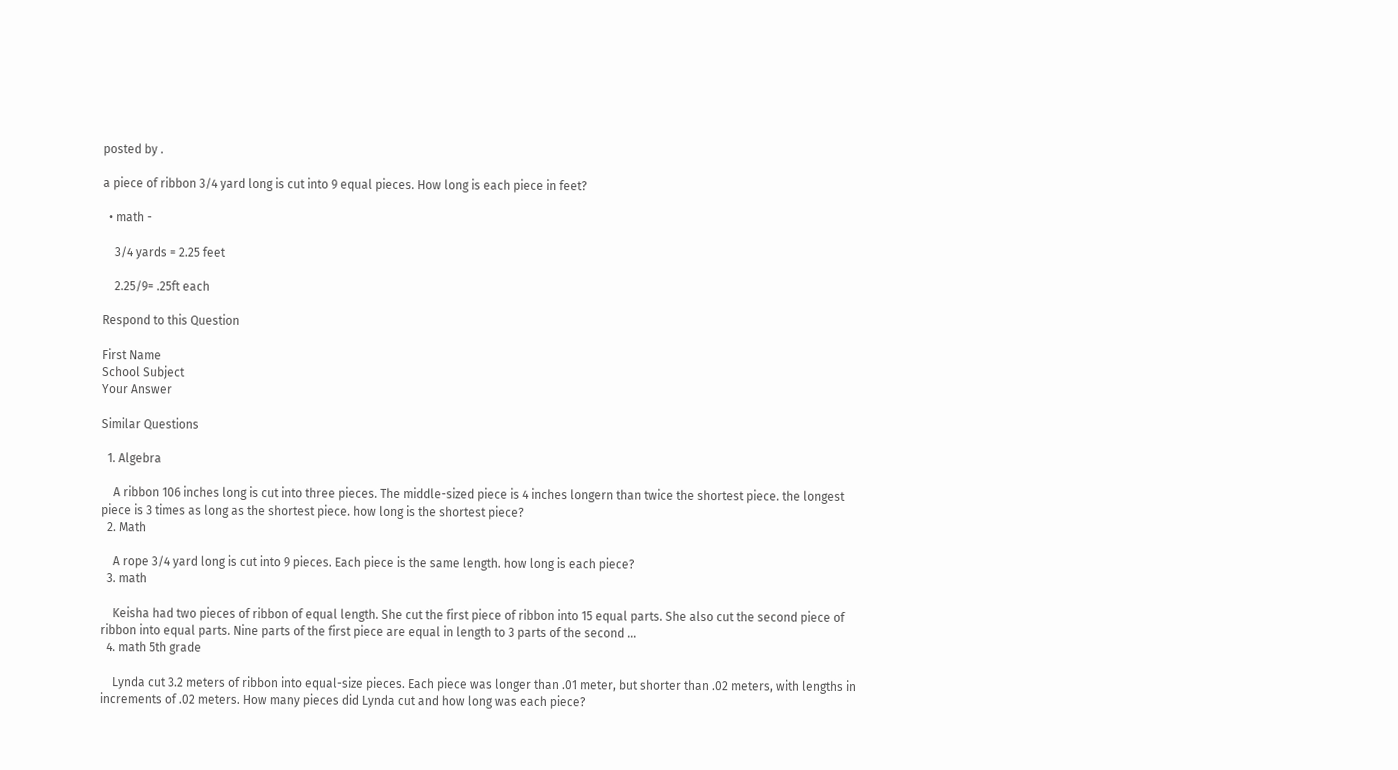posted by .

a piece of ribbon 3/4 yard long is cut into 9 equal pieces. How long is each piece in feet?

  • math -

    3/4 yards = 2.25 feet

    2.25/9= .25ft each

Respond to this Question

First Name
School Subject
Your Answer

Similar Questions

  1. Algebra

    A ribbon 106 inches long is cut into three pieces. The middle-sized piece is 4 inches longern than twice the shortest piece. the longest piece is 3 times as long as the shortest piece. how long is the shortest piece?
  2. Math

    A rope 3/4 yard long is cut into 9 pieces. Each piece is the same length. how long is each piece?
  3. math

    Keisha had two pieces of ribbon of equal length. She cut the first piece of ribbon into 15 equal parts. She also cut the second piece of ribbon into equal parts. Nine parts of the first piece are equal in length to 3 parts of the second …
  4. math 5th grade

    Lynda cut 3.2 meters of ribbon into equal-size pieces. Each piece was longer than .01 meter, but shorter than .02 meters, with lengths in increments of .02 meters. How many pieces did Lynda cut and how long was each piece?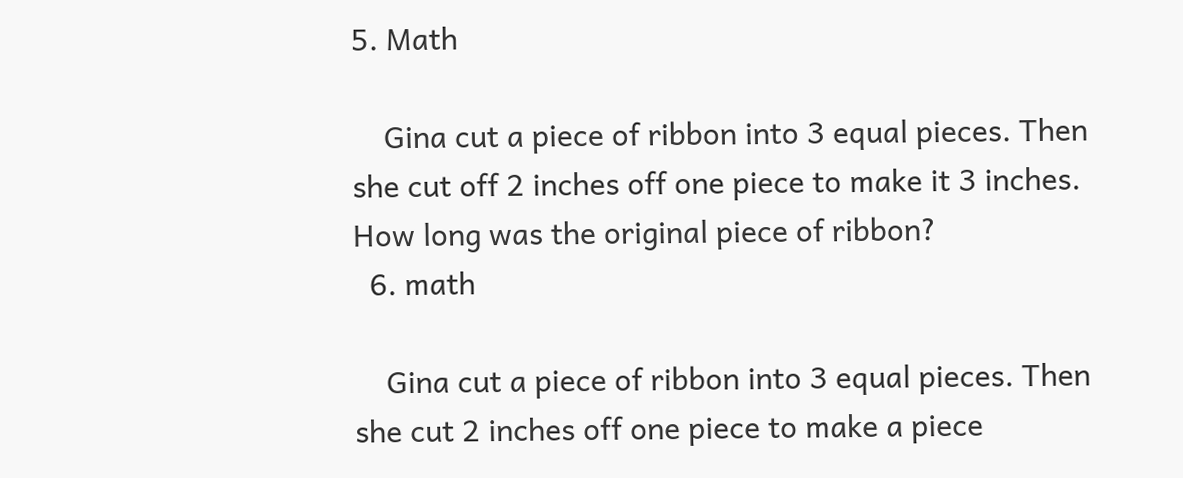5. Math

    Gina cut a piece of ribbon into 3 equal pieces. Then she cut off 2 inches off one piece to make it 3 inches. How long was the original piece of ribbon?
  6. math

    Gina cut a piece of ribbon into 3 equal pieces. Then she cut 2 inches off one piece to make a piece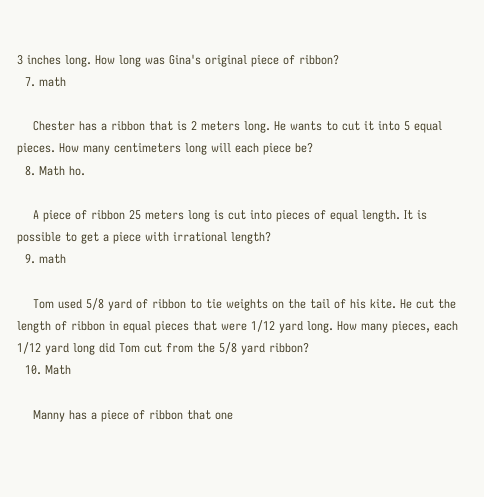3 inches long. How long was Gina's original piece of ribbon?
  7. math

    Chester has a ribbon that is 2 meters long. He wants to cut it into 5 equal pieces. How many centimeters long will each piece be?
  8. Math ho.

    A piece of ribbon 25 meters long is cut into pieces of equal length. It is possible to get a piece with irrational length?
  9. math

    Tom used 5/8 yard of ribbon to tie weights on the tail of his kite. He cut the length of ribbon in equal pieces that were 1/12 yard long. How many pieces, each 1/12 yard long did Tom cut from the 5/8 yard ribbon?
  10. Math

    Manny has a piece of ribbon that one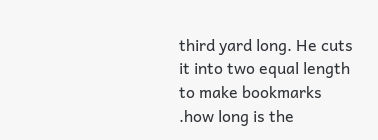third yard long. He cuts it into two equal length to make bookmarks .how long is the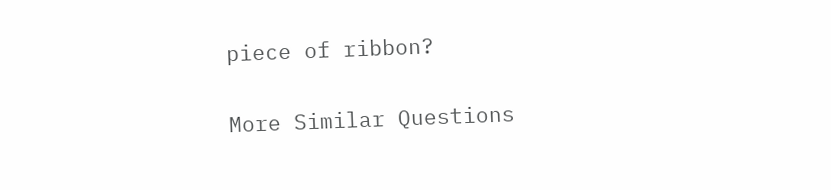piece of ribbon?

More Similar Questions